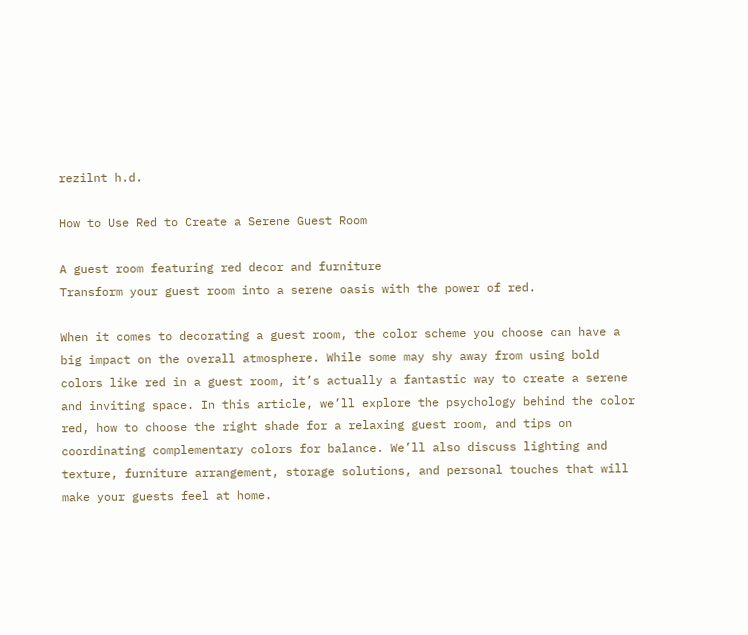rezilnt h.d.

How to Use Red to Create a Serene Guest Room

A guest room featuring red decor and furniture
Transform your guest room into a serene oasis with the power of red.

When it comes to decorating a guest room, the color scheme you choose can have a big impact on the overall atmosphere. While some may shy away from using bold colors like red in a guest room, it’s actually a fantastic way to create a serene and inviting space. In this article, we’ll explore the psychology behind the color red, how to choose the right shade for a relaxing guest room, and tips on coordinating complementary colors for balance. We’ll also discuss lighting and texture, furniture arrangement, storage solutions, and personal touches that will make your guests feel at home.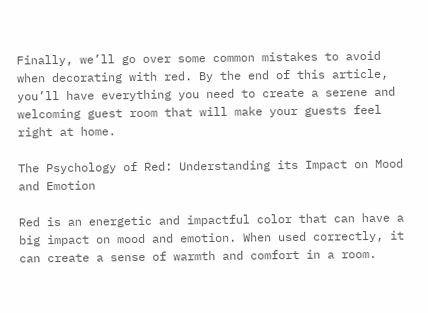Finally, we’ll go over some common mistakes to avoid when decorating with red. By the end of this article, you’ll have everything you need to create a serene and welcoming guest room that will make your guests feel right at home.

The Psychology of Red: Understanding its Impact on Mood and Emotion

Red is an energetic and impactful color that can have a big impact on mood and emotion. When used correctly, it can create a sense of warmth and comfort in a room.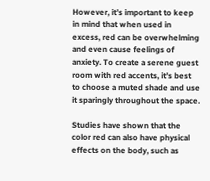However, it’s important to keep in mind that when used in excess, red can be overwhelming and even cause feelings of anxiety. To create a serene guest room with red accents, it’s best to choose a muted shade and use it sparingly throughout the space.

Studies have shown that the color red can also have physical effects on the body, such as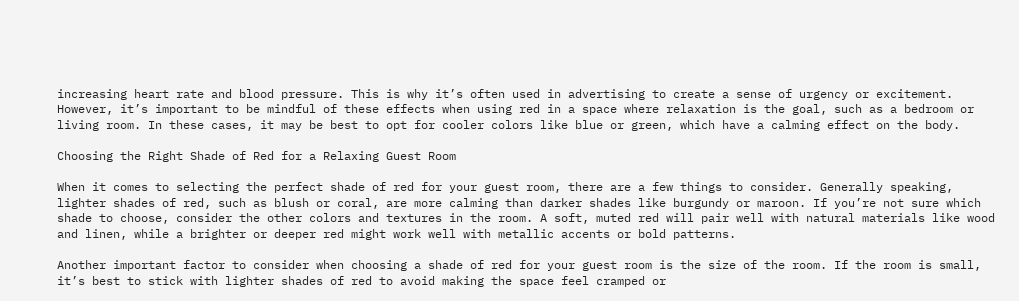increasing heart rate and blood pressure. This is why it’s often used in advertising to create a sense of urgency or excitement. However, it’s important to be mindful of these effects when using red in a space where relaxation is the goal, such as a bedroom or living room. In these cases, it may be best to opt for cooler colors like blue or green, which have a calming effect on the body.

Choosing the Right Shade of Red for a Relaxing Guest Room

When it comes to selecting the perfect shade of red for your guest room, there are a few things to consider. Generally speaking, lighter shades of red, such as blush or coral, are more calming than darker shades like burgundy or maroon. If you’re not sure which shade to choose, consider the other colors and textures in the room. A soft, muted red will pair well with natural materials like wood and linen, while a brighter or deeper red might work well with metallic accents or bold patterns.

Another important factor to consider when choosing a shade of red for your guest room is the size of the room. If the room is small, it’s best to stick with lighter shades of red to avoid making the space feel cramped or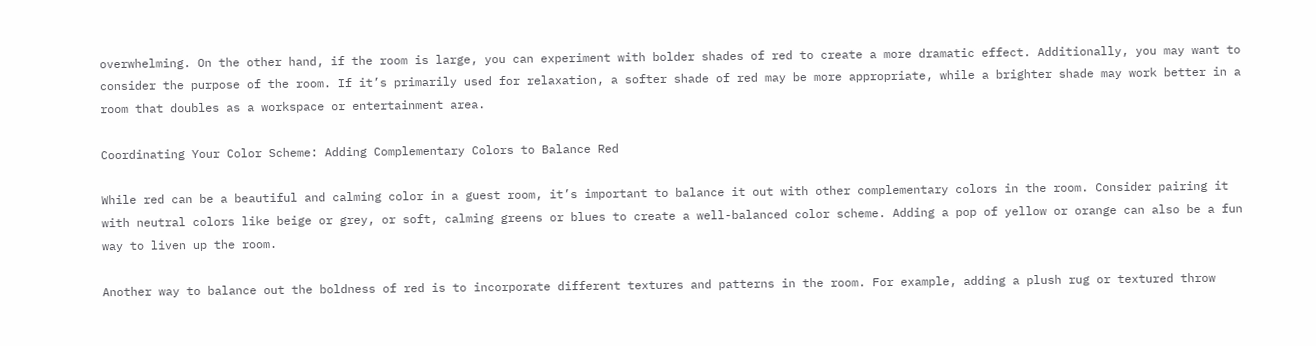overwhelming. On the other hand, if the room is large, you can experiment with bolder shades of red to create a more dramatic effect. Additionally, you may want to consider the purpose of the room. If it’s primarily used for relaxation, a softer shade of red may be more appropriate, while a brighter shade may work better in a room that doubles as a workspace or entertainment area.

Coordinating Your Color Scheme: Adding Complementary Colors to Balance Red

While red can be a beautiful and calming color in a guest room, it’s important to balance it out with other complementary colors in the room. Consider pairing it with neutral colors like beige or grey, or soft, calming greens or blues to create a well-balanced color scheme. Adding a pop of yellow or orange can also be a fun way to liven up the room.

Another way to balance out the boldness of red is to incorporate different textures and patterns in the room. For example, adding a plush rug or textured throw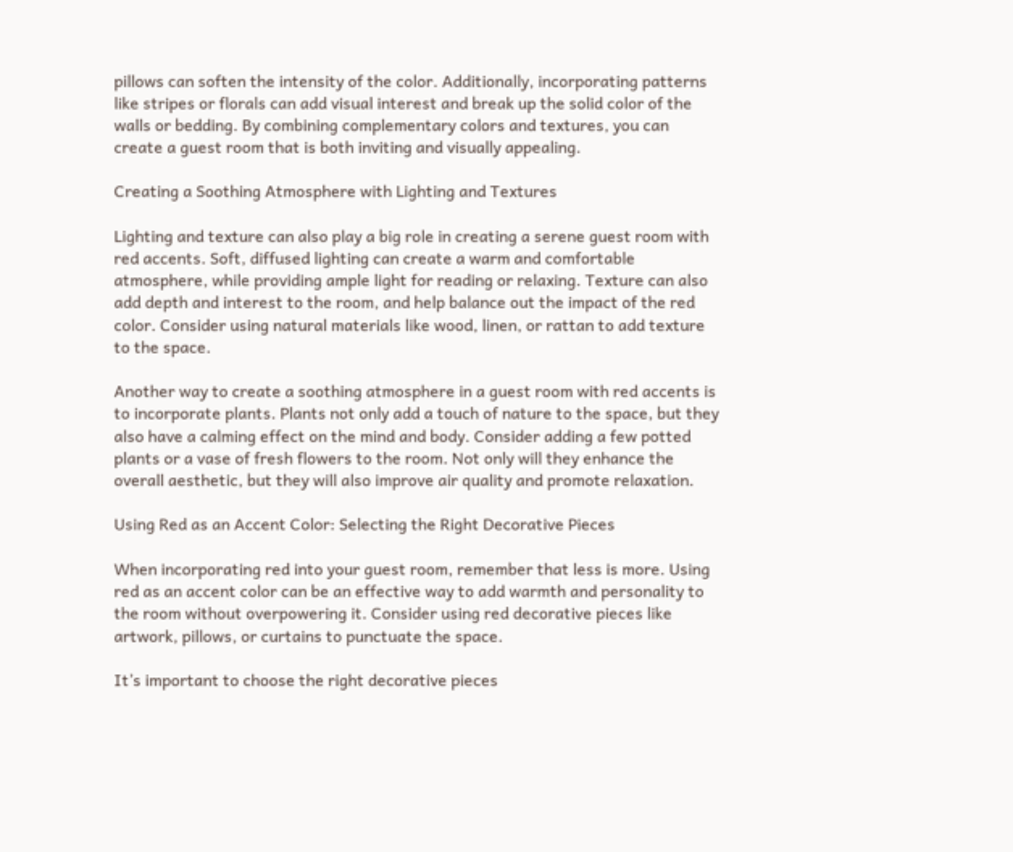pillows can soften the intensity of the color. Additionally, incorporating patterns like stripes or florals can add visual interest and break up the solid color of the walls or bedding. By combining complementary colors and textures, you can create a guest room that is both inviting and visually appealing.

Creating a Soothing Atmosphere with Lighting and Textures

Lighting and texture can also play a big role in creating a serene guest room with red accents. Soft, diffused lighting can create a warm and comfortable atmosphere, while providing ample light for reading or relaxing. Texture can also add depth and interest to the room, and help balance out the impact of the red color. Consider using natural materials like wood, linen, or rattan to add texture to the space.

Another way to create a soothing atmosphere in a guest room with red accents is to incorporate plants. Plants not only add a touch of nature to the space, but they also have a calming effect on the mind and body. Consider adding a few potted plants or a vase of fresh flowers to the room. Not only will they enhance the overall aesthetic, but they will also improve air quality and promote relaxation.

Using Red as an Accent Color: Selecting the Right Decorative Pieces

When incorporating red into your guest room, remember that less is more. Using red as an accent color can be an effective way to add warmth and personality to the room without overpowering it. Consider using red decorative pieces like artwork, pillows, or curtains to punctuate the space.

It’s important to choose the right decorative pieces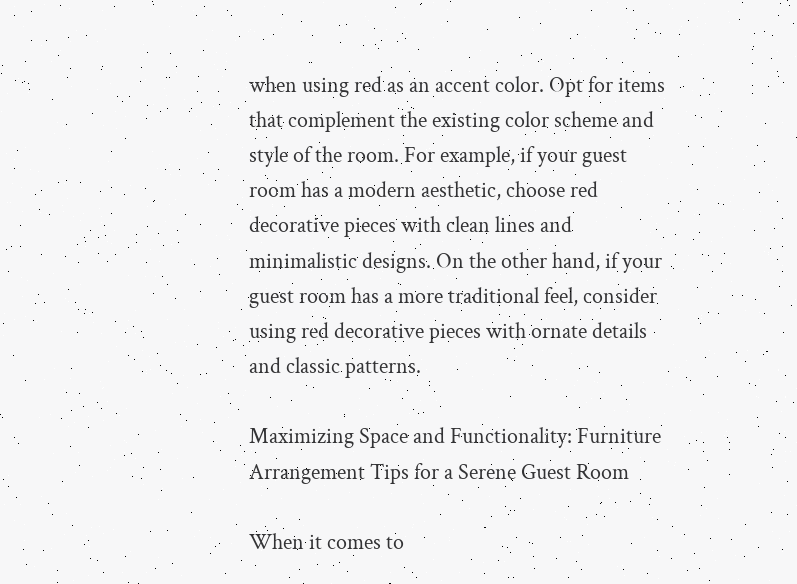when using red as an accent color. Opt for items that complement the existing color scheme and style of the room. For example, if your guest room has a modern aesthetic, choose red decorative pieces with clean lines and minimalistic designs. On the other hand, if your guest room has a more traditional feel, consider using red decorative pieces with ornate details and classic patterns.

Maximizing Space and Functionality: Furniture Arrangement Tips for a Serene Guest Room

When it comes to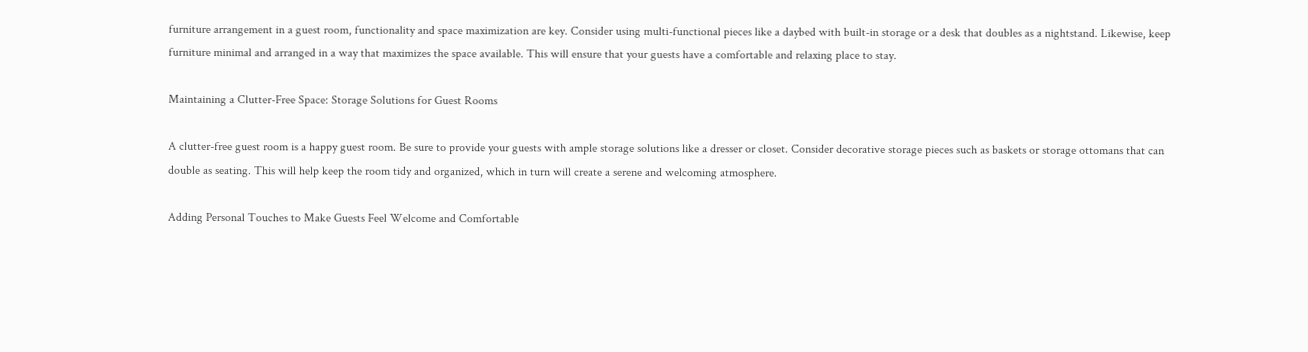furniture arrangement in a guest room, functionality and space maximization are key. Consider using multi-functional pieces like a daybed with built-in storage or a desk that doubles as a nightstand. Likewise, keep furniture minimal and arranged in a way that maximizes the space available. This will ensure that your guests have a comfortable and relaxing place to stay.

Maintaining a Clutter-Free Space: Storage Solutions for Guest Rooms

A clutter-free guest room is a happy guest room. Be sure to provide your guests with ample storage solutions like a dresser or closet. Consider decorative storage pieces such as baskets or storage ottomans that can double as seating. This will help keep the room tidy and organized, which in turn will create a serene and welcoming atmosphere.

Adding Personal Touches to Make Guests Feel Welcome and Comfortable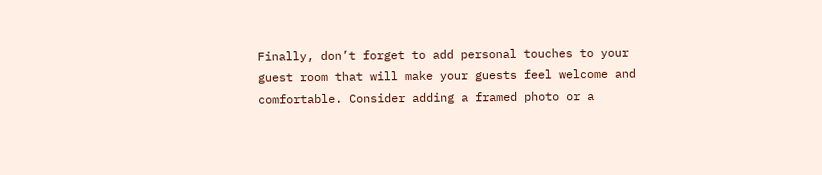Finally, don’t forget to add personal touches to your guest room that will make your guests feel welcome and comfortable. Consider adding a framed photo or a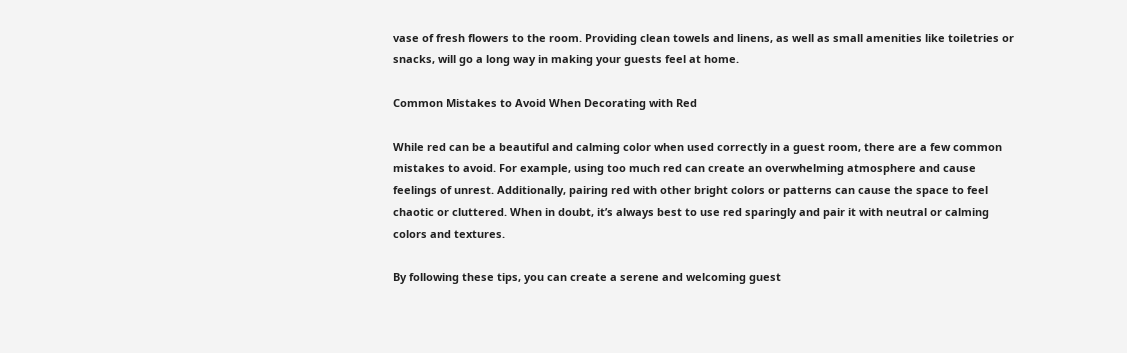vase of fresh flowers to the room. Providing clean towels and linens, as well as small amenities like toiletries or snacks, will go a long way in making your guests feel at home.

Common Mistakes to Avoid When Decorating with Red

While red can be a beautiful and calming color when used correctly in a guest room, there are a few common mistakes to avoid. For example, using too much red can create an overwhelming atmosphere and cause feelings of unrest. Additionally, pairing red with other bright colors or patterns can cause the space to feel chaotic or cluttered. When in doubt, it’s always best to use red sparingly and pair it with neutral or calming colors and textures.

By following these tips, you can create a serene and welcoming guest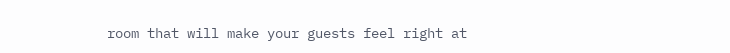room that will make your guests feel right at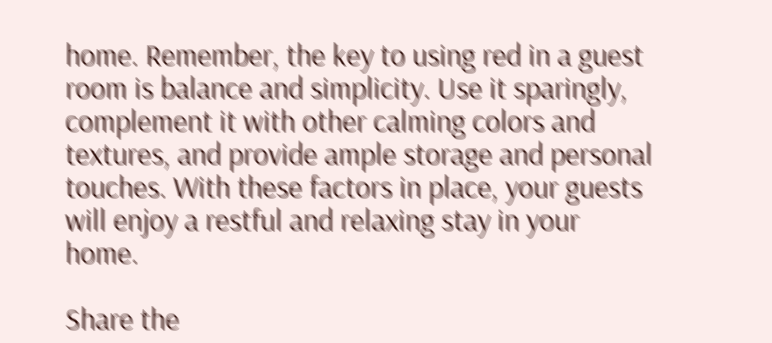home. Remember, the key to using red in a guest room is balance and simplicity. Use it sparingly, complement it with other calming colors and textures, and provide ample storage and personal touches. With these factors in place, your guests will enjoy a restful and relaxing stay in your home.

Share the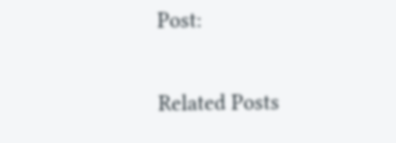Post:

Related Posts